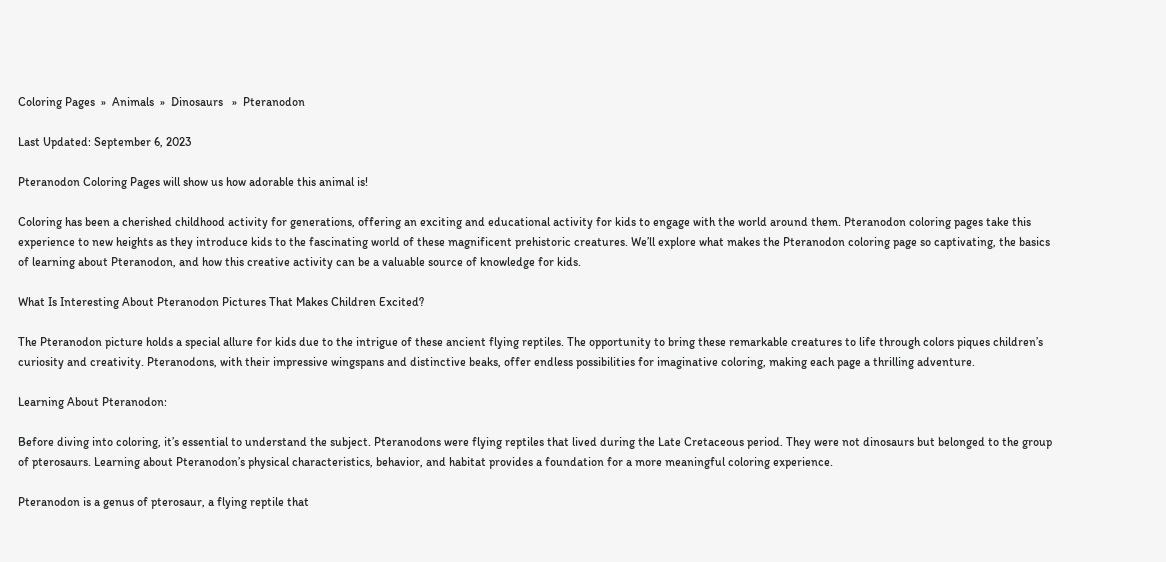Coloring Pages  »  Animals  »  Dinosaurs   »  Pteranodon

Last Updated: September 6, 2023

Pteranodon Coloring Pages will show us how adorable this animal is!

Coloring has been a cherished childhood activity for generations, offering an exciting and educational activity for kids to engage with the world around them. Pteranodon coloring pages take this experience to new heights as they introduce kids to the fascinating world of these magnificent prehistoric creatures. We’ll explore what makes the Pteranodon coloring page so captivating, the basics of learning about Pteranodon, and how this creative activity can be a valuable source of knowledge for kids.

What Is Interesting About Pteranodon Pictures That Makes Children Excited?

The Pteranodon picture holds a special allure for kids due to the intrigue of these ancient flying reptiles. The opportunity to bring these remarkable creatures to life through colors piques children’s curiosity and creativity. Pteranodons, with their impressive wingspans and distinctive beaks, offer endless possibilities for imaginative coloring, making each page a thrilling adventure.

Learning About Pteranodon:

Before diving into coloring, it’s essential to understand the subject. Pteranodons were flying reptiles that lived during the Late Cretaceous period. They were not dinosaurs but belonged to the group of pterosaurs. Learning about Pteranodon’s physical characteristics, behavior, and habitat provides a foundation for a more meaningful coloring experience.

Pteranodon is a genus of pterosaur, a flying reptile that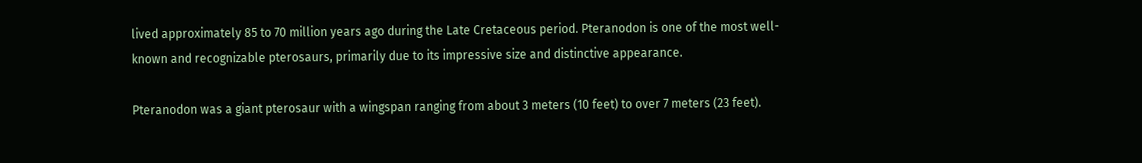lived approximately 85 to 70 million years ago during the Late Cretaceous period. Pteranodon is one of the most well-known and recognizable pterosaurs, primarily due to its impressive size and distinctive appearance.

Pteranodon was a giant pterosaur with a wingspan ranging from about 3 meters (10 feet) to over 7 meters (23 feet).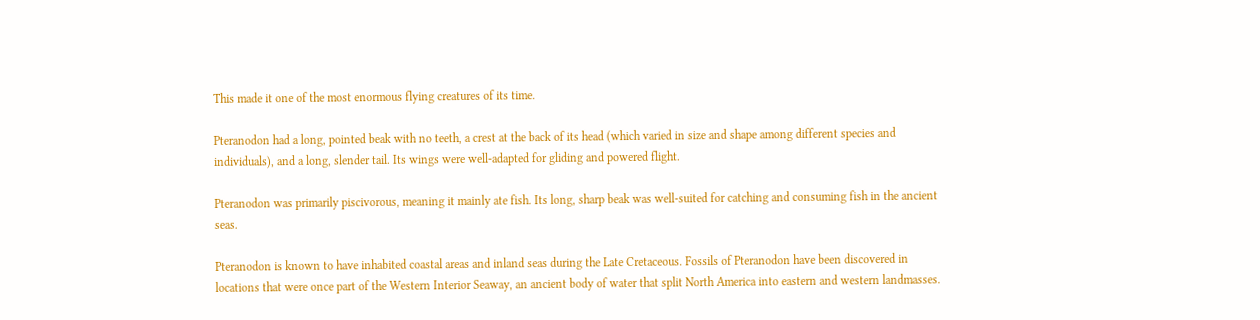This made it one of the most enormous flying creatures of its time.

Pteranodon had a long, pointed beak with no teeth, a crest at the back of its head (which varied in size and shape among different species and individuals), and a long, slender tail. Its wings were well-adapted for gliding and powered flight.

Pteranodon was primarily piscivorous, meaning it mainly ate fish. Its long, sharp beak was well-suited for catching and consuming fish in the ancient seas.

Pteranodon is known to have inhabited coastal areas and inland seas during the Late Cretaceous. Fossils of Pteranodon have been discovered in locations that were once part of the Western Interior Seaway, an ancient body of water that split North America into eastern and western landmasses.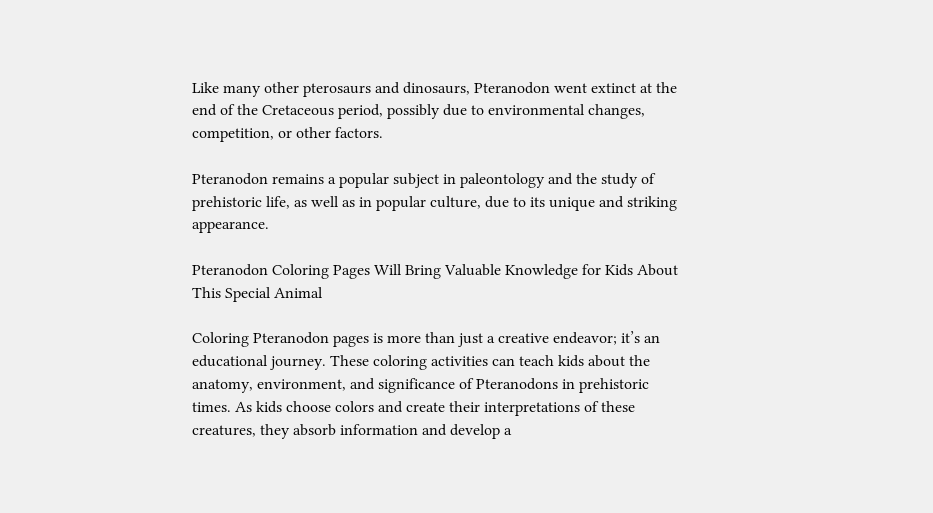Like many other pterosaurs and dinosaurs, Pteranodon went extinct at the end of the Cretaceous period, possibly due to environmental changes, competition, or other factors.

Pteranodon remains a popular subject in paleontology and the study of prehistoric life, as well as in popular culture, due to its unique and striking appearance.

Pteranodon Coloring Pages Will Bring Valuable Knowledge for Kids About This Special Animal

Coloring Pteranodon pages is more than just a creative endeavor; it’s an educational journey. These coloring activities can teach kids about the anatomy, environment, and significance of Pteranodons in prehistoric times. As kids choose colors and create their interpretations of these creatures, they absorb information and develop a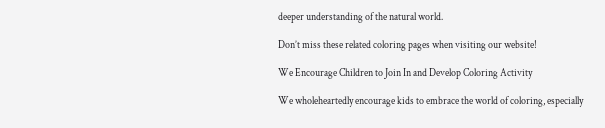deeper understanding of the natural world.

Don’t miss these related coloring pages when visiting our website!

We Encourage Children to Join In and Develop Coloring Activity

We wholeheartedly encourage kids to embrace the world of coloring, especially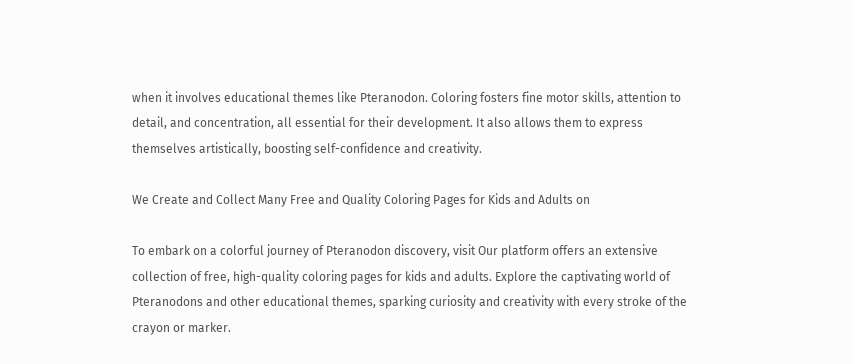when it involves educational themes like Pteranodon. Coloring fosters fine motor skills, attention to detail, and concentration, all essential for their development. It also allows them to express themselves artistically, boosting self-confidence and creativity.

We Create and Collect Many Free and Quality Coloring Pages for Kids and Adults on

To embark on a colorful journey of Pteranodon discovery, visit Our platform offers an extensive collection of free, high-quality coloring pages for kids and adults. Explore the captivating world of Pteranodons and other educational themes, sparking curiosity and creativity with every stroke of the crayon or marker.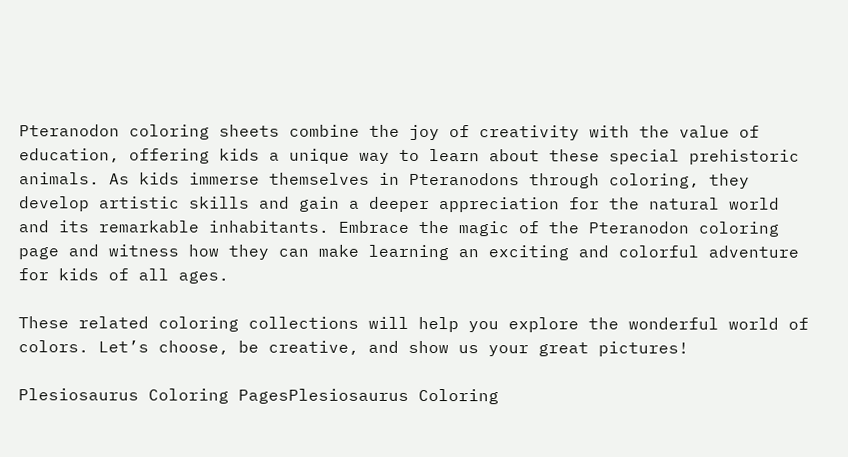Pteranodon coloring sheets combine the joy of creativity with the value of education, offering kids a unique way to learn about these special prehistoric animals. As kids immerse themselves in Pteranodons through coloring, they develop artistic skills and gain a deeper appreciation for the natural world and its remarkable inhabitants. Embrace the magic of the Pteranodon coloring page and witness how they can make learning an exciting and colorful adventure for kids of all ages.

These related coloring collections will help you explore the wonderful world of colors. Let’s choose, be creative, and show us your great pictures!

Plesiosaurus Coloring PagesPlesiosaurus Coloring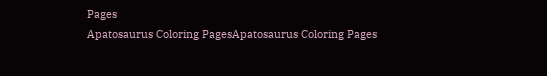Pages
Apatosaurus Coloring PagesApatosaurus Coloring Pages